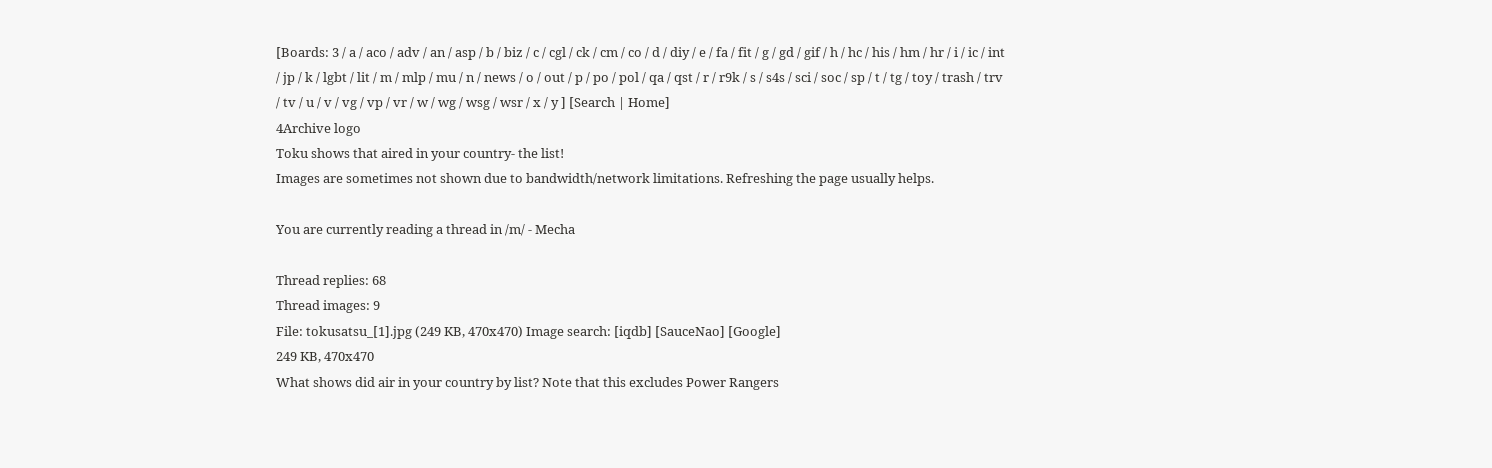[Boards: 3 / a / aco / adv / an / asp / b / biz / c / cgl / ck / cm / co / d / diy / e / fa / fit / g / gd / gif / h / hc / his / hm / hr / i / ic / int / jp / k / lgbt / lit / m / mlp / mu / n / news / o / out / p / po / pol / qa / qst / r / r9k / s / s4s / sci / soc / sp / t / tg / toy / trash / trv / tv / u / v / vg / vp / vr / w / wg / wsg / wsr / x / y ] [Search | Home]
4Archive logo
Toku shows that aired in your country- the list!
Images are sometimes not shown due to bandwidth/network limitations. Refreshing the page usually helps.

You are currently reading a thread in /m/ - Mecha

Thread replies: 68
Thread images: 9
File: tokusatsu_[1].jpg (249 KB, 470x470) Image search: [iqdb] [SauceNao] [Google]
249 KB, 470x470
What shows did air in your country by list? Note that this excludes Power Rangers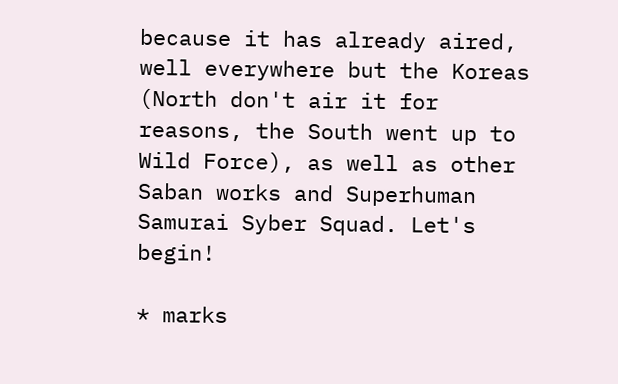because it has already aired, well everywhere but the Koreas (North don't air it for reasons, the South went up to Wild Force), as well as other Saban works and Superhuman Samurai Syber Squad. Let's begin!

* marks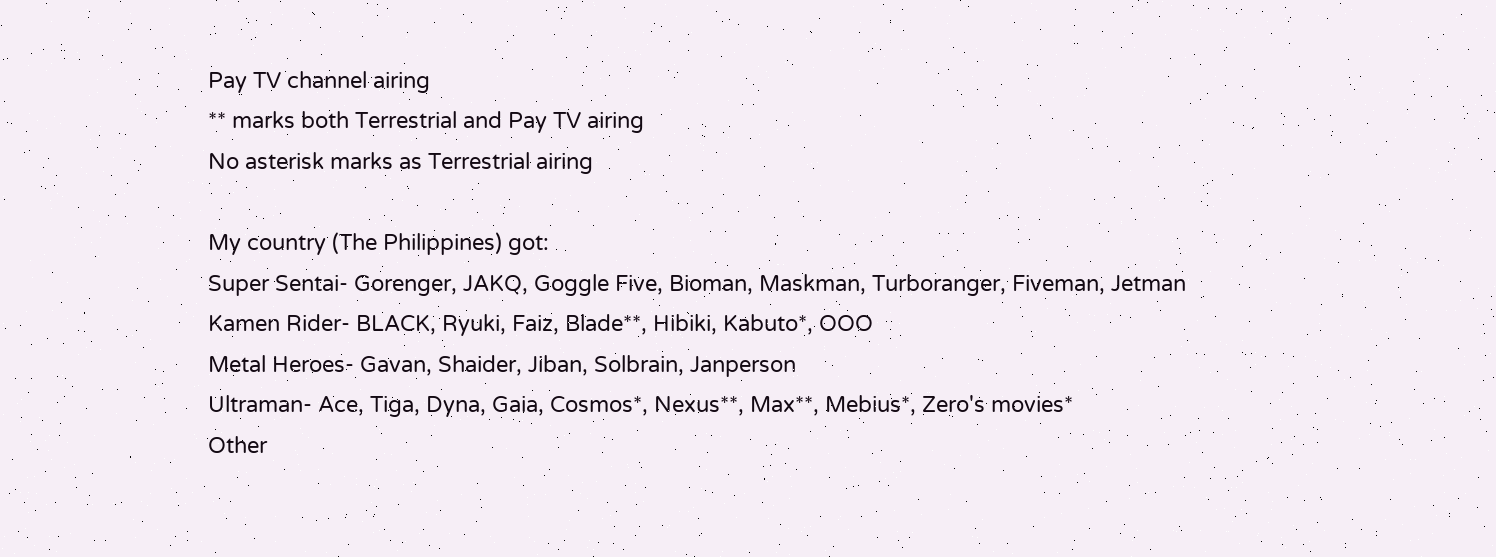Pay TV channel airing
** marks both Terrestrial and Pay TV airing
No asterisk marks as Terrestrial airing

My country (The Philippines) got:
Super Sentai- Gorenger, JAKQ, Goggle Five, Bioman, Maskman, Turboranger, Fiveman, Jetman
Kamen Rider- BLACK, Ryuki, Faiz, Blade**, Hibiki, Kabuto*, OOO
Metal Heroes- Gavan, Shaider, Jiban, Solbrain, Janperson
Ultraman- Ace, Tiga, Dyna, Gaia, Cosmos*, Nexus**, Max**, Mebius*, Zero's movies*
Other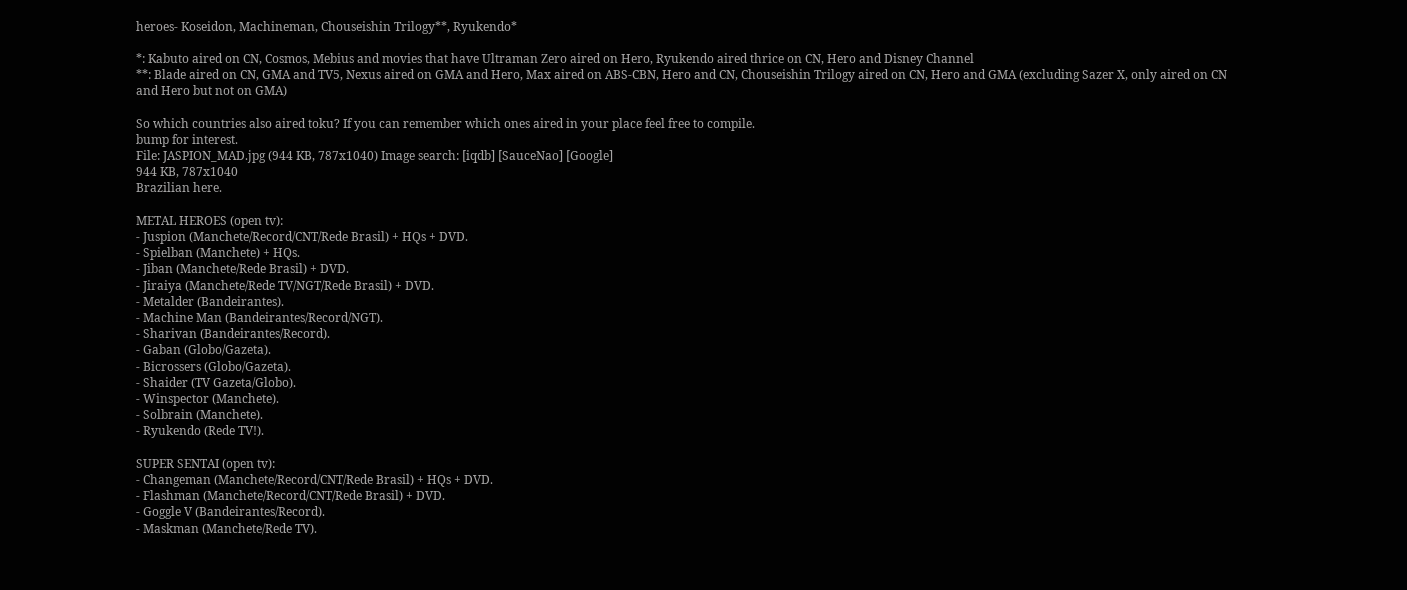heroes- Koseidon, Machineman, Chouseishin Trilogy**, Ryukendo*

*: Kabuto aired on CN, Cosmos, Mebius and movies that have Ultraman Zero aired on Hero, Ryukendo aired thrice on CN, Hero and Disney Channel
**: Blade aired on CN, GMA and TV5, Nexus aired on GMA and Hero, Max aired on ABS-CBN, Hero and CN, Chouseishin Trilogy aired on CN, Hero and GMA (excluding Sazer X, only aired on CN and Hero but not on GMA)

So which countries also aired toku? If you can remember which ones aired in your place feel free to compile.
bump for interest.
File: JASPION_MAD.jpg (944 KB, 787x1040) Image search: [iqdb] [SauceNao] [Google]
944 KB, 787x1040
Brazilian here.

METAL HEROES (open tv):
- Juspion (Manchete/Record/CNT/Rede Brasil) + HQs + DVD.
- Spielban (Manchete) + HQs.
- Jiban (Manchete/Rede Brasil) + DVD.
- Jiraiya (Manchete/Rede TV/NGT/Rede Brasil) + DVD.
- Metalder (Bandeirantes).
- Machine Man (Bandeirantes/Record/NGT).
- Sharivan (Bandeirantes/Record).
- Gaban (Globo/Gazeta).
- Bicrossers (Globo/Gazeta).
- Shaider (TV Gazeta/Globo).
- Winspector (Manchete).
- Solbrain (Manchete).
- Ryukendo (Rede TV!).

SUPER SENTAI (open tv):
- Changeman (Manchete/Record/CNT/Rede Brasil) + HQs + DVD.
- Flashman (Manchete/Record/CNT/Rede Brasil) + DVD.
- Goggle V (Bandeirantes/Record).
- Maskman (Manchete/Rede TV).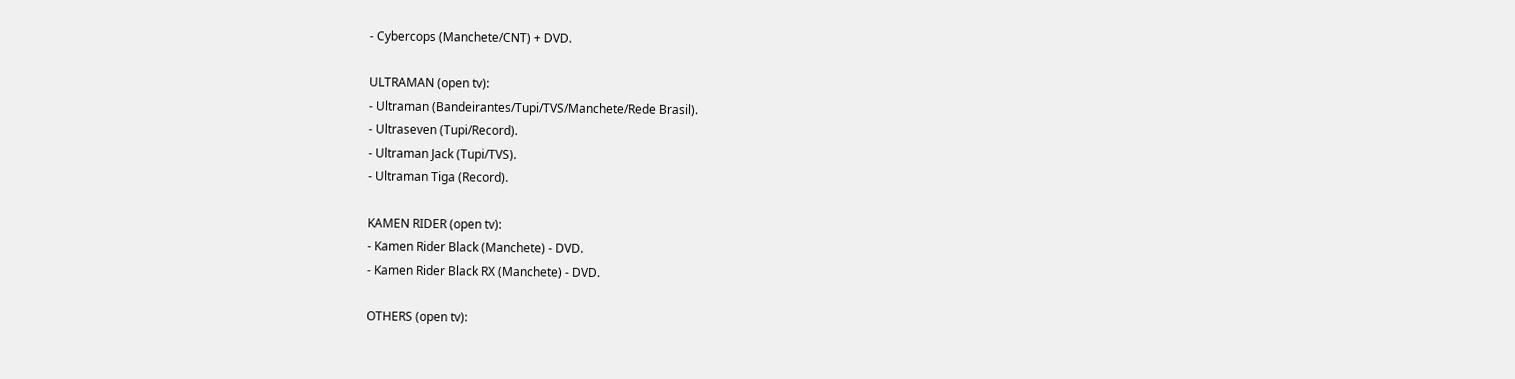- Cybercops (Manchete/CNT) + DVD.

ULTRAMAN (open tv):
- Ultraman (Bandeirantes/Tupi/TVS/Manchete/Rede Brasil).
- Ultraseven (Tupi/Record).
- Ultraman Jack (Tupi/TVS).
- Ultraman Tiga (Record).

KAMEN RIDER (open tv):
- Kamen Rider Black (Manchete) - DVD.
- Kamen Rider Black RX (Manchete) - DVD.

OTHERS (open tv):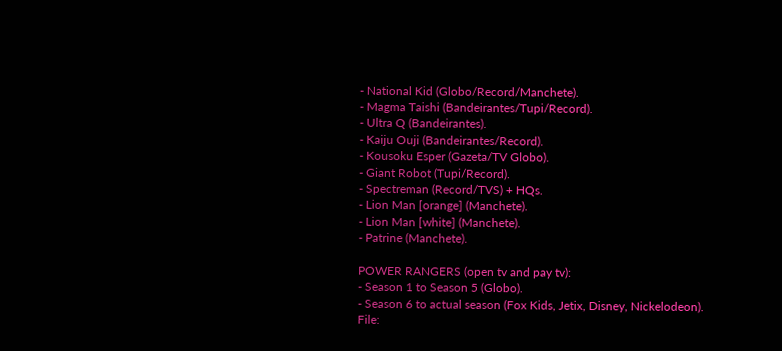- National Kid (Globo/Record/Manchete).
- Magma Taishi (Bandeirantes/Tupi/Record).
- Ultra Q (Bandeirantes).
- Kaiju Ouji (Bandeirantes/Record).
- Kousoku Esper (Gazeta/TV Globo).
- Giant Robot (Tupi/Record).
- Spectreman (Record/TVS) + HQs.
- Lion Man [orange] (Manchete).
- Lion Man [white] (Manchete).
- Patrine (Manchete).

POWER RANGERS (open tv and pay tv):
- Season 1 to Season 5 (Globo).
- Season 6 to actual season (Fox Kids, Jetix, Disney, Nickelodeon).
File: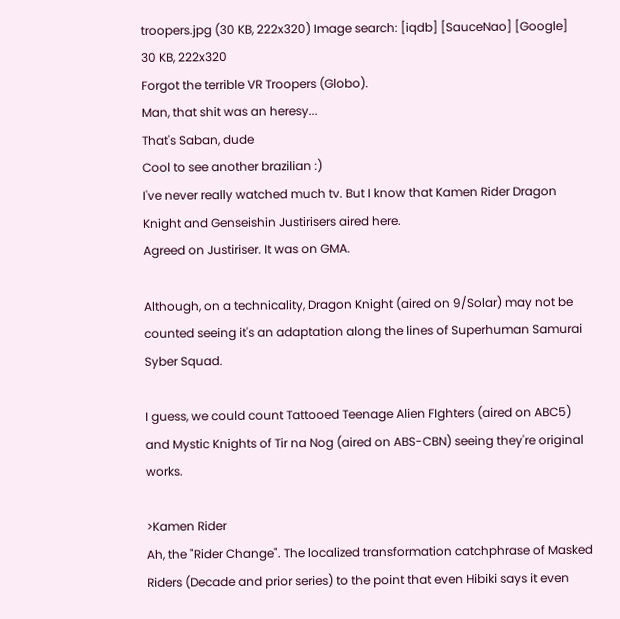troopers.jpg (30 KB, 222x320) Image search: [iqdb] [SauceNao] [Google]
30 KB, 222x320
Forgot the terrible VR Troopers (Globo).
Man, that shit was an heresy...
That's Saban, dude
Cool to see another brazilian :)
I've never really watched much tv. But I know that Kamen Rider Dragon Knight and Genseishin Justirisers aired here.
Agreed on Justiriser. It was on GMA.

Although, on a technicality, Dragon Knight (aired on 9/Solar) may not be counted seeing it's an adaptation along the lines of Superhuman Samurai Syber Squad.

I guess, we could count Tattooed Teenage Alien FIghters (aired on ABC5) and Mystic Knights of Tir na Nog (aired on ABS-CBN) seeing they're original works.

>Kamen Rider
Ah, the "Rider Change". The localized transformation catchphrase of Masked Riders (Decade and prior series) to the point that even Hibiki says it even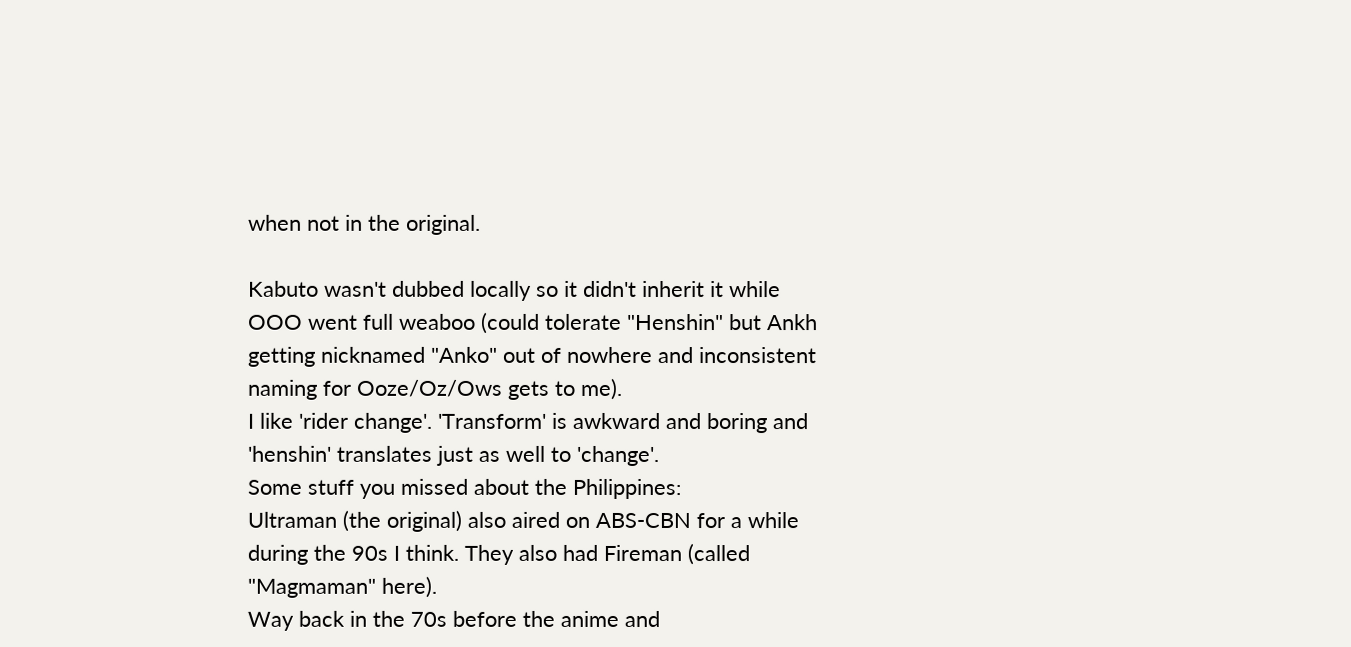when not in the original.

Kabuto wasn't dubbed locally so it didn't inherit it while OOO went full weaboo (could tolerate "Henshin" but Ankh getting nicknamed "Anko" out of nowhere and inconsistent naming for Ooze/Oz/Ows gets to me).
I like 'rider change'. 'Transform' is awkward and boring and 'henshin' translates just as well to 'change'.
Some stuff you missed about the Philippines:
Ultraman (the original) also aired on ABS-CBN for a while during the 90s I think. They also had Fireman (called "Magmaman" here).
Way back in the 70s before the anime and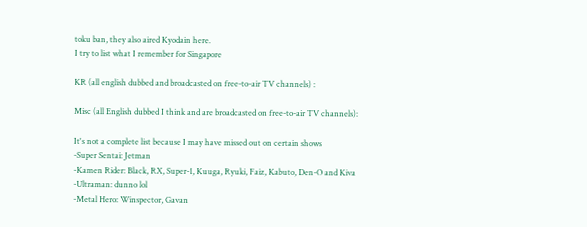toku ban, they also aired Kyodain here.
I try to list what I remember for Singapore

KR (all english dubbed and broadcasted on free-to-air TV channels) :

Misc (all English dubbed I think and are broadcasted on free-to-air TV channels):

It's not a complete list because I may have missed out on certain shows
-Super Sentai: Jetman
-Kamen Rider: Black, RX, Super-1, Kuuga, Ryuki, Faiz, Kabuto, Den-O and Kiva
-Ultraman: dunno lol
-Metal Hero: Winspector, Gavan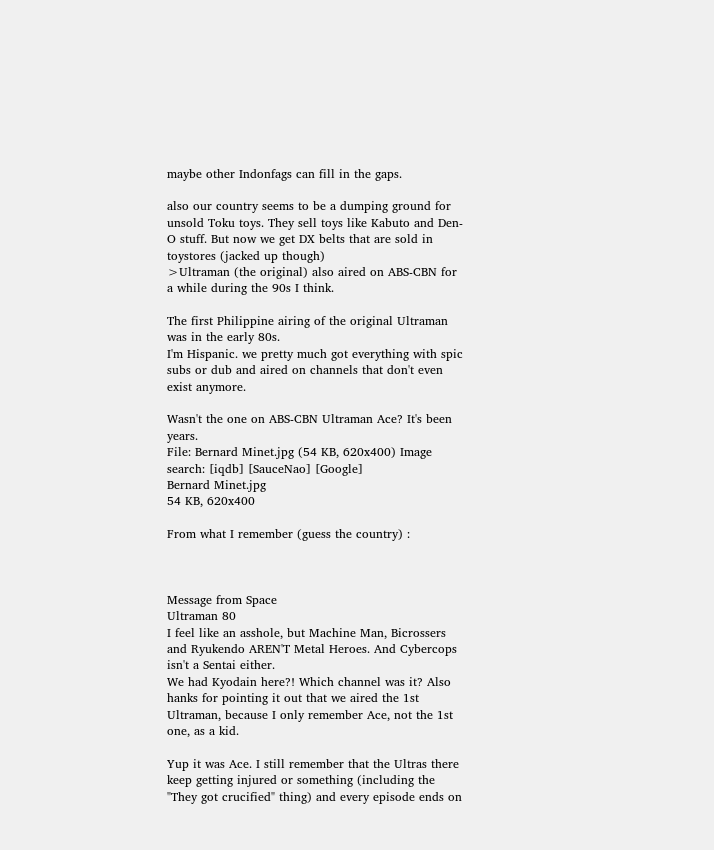maybe other Indonfags can fill in the gaps.

also our country seems to be a dumping ground for unsold Toku toys. They sell toys like Kabuto and Den-O stuff. But now we get DX belts that are sold in toystores (jacked up though)
>Ultraman (the original) also aired on ABS-CBN for a while during the 90s I think.

The first Philippine airing of the original Ultraman was in the early 80s.
I'm Hispanic. we pretty much got everything with spic subs or dub and aired on channels that don't even exist anymore.

Wasn't the one on ABS-CBN Ultraman Ace? It's been years.
File: Bernard Minet.jpg (54 KB, 620x400) Image search: [iqdb] [SauceNao] [Google]
Bernard Minet.jpg
54 KB, 620x400

From what I remember (guess the country) :



Message from Space
Ultraman 80
I feel like an asshole, but Machine Man, Bicrossers and Ryukendo AREN'T Metal Heroes. And Cybercops isn't a Sentai either.
We had Kyodain here?! Which channel was it? Also hanks for pointing it out that we aired the 1st Ultraman, because I only remember Ace, not the 1st one, as a kid.

Yup it was Ace. I still remember that the Ultras there keep getting injured or something (including the "They got crucified" thing) and every episode ends on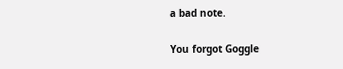a bad note.

You forgot Goggle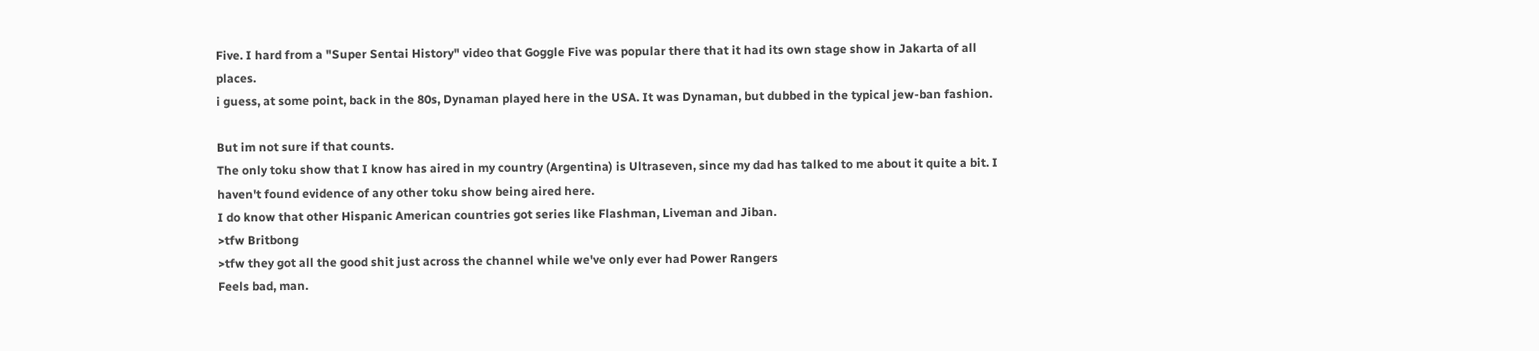Five. I hard from a "Super Sentai History" video that Goggle Five was popular there that it had its own stage show in Jakarta of all places.
i guess, at some point, back in the 80s, Dynaman played here in the USA. It was Dynaman, but dubbed in the typical jew-ban fashion.

But im not sure if that counts.
The only toku show that I know has aired in my country (Argentina) is Ultraseven, since my dad has talked to me about it quite a bit. I haven't found evidence of any other toku show being aired here.
I do know that other Hispanic American countries got series like Flashman, Liveman and Jiban.
>tfw Britbong
>tfw they got all the good shit just across the channel while we've only ever had Power Rangers
Feels bad, man.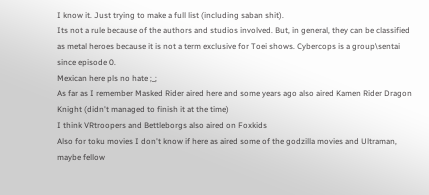I know it. Just trying to make a full list (including saban shit).
Its not a rule because of the authors and studios involved. But, in general, they can be classified as metal heroes because it is not a term exclusive for Toei shows. Cybercops is a group\sentai since episode 0.
Mexican here pls no hate ;_;
As far as I remember Masked Rider aired here and some years ago also aired Kamen Rider Dragon Knight (didn't managed to finish it at the time)
I think VRtroopers and Bettleborgs also aired on Foxkids
Also for toku movies I don't know if here as aired some of the godzilla movies and Ultraman, maybe fellow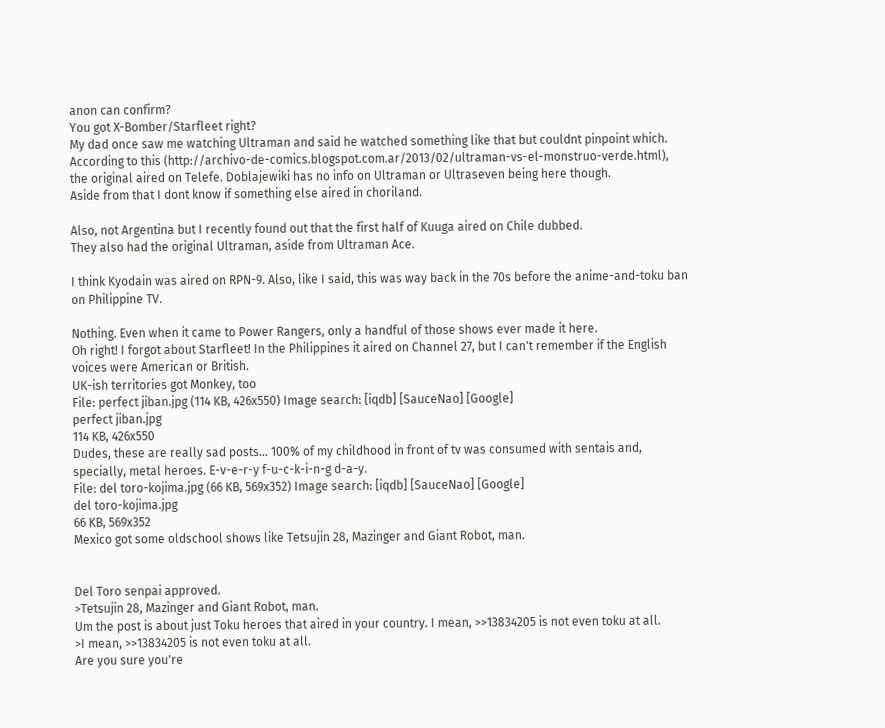anon can confirm?
You got X-Bomber/Starfleet right?
My dad once saw me watching Ultraman and said he watched something like that but couldnt pinpoint which.
According to this (http://archivo-de-comics.blogspot.com.ar/2013/02/ultraman-vs-el-monstruo-verde.html), the original aired on Telefe. Doblajewiki has no info on Ultraman or Ultraseven being here though.
Aside from that I dont know if something else aired in choriland.

Also, not Argentina but I recently found out that the first half of Kuuga aired on Chile dubbed.
They also had the original Ultraman, aside from Ultraman Ace.

I think Kyodain was aired on RPN-9. Also, like I said, this was way back in the 70s before the anime-and-toku ban on Philippine TV.

Nothing. Even when it came to Power Rangers, only a handful of those shows ever made it here.
Oh right! I forgot about Starfleet! In the Philippines it aired on Channel 27, but I can't remember if the English voices were American or British.
UK-ish territories got Monkey, too
File: perfect jiban.jpg (114 KB, 426x550) Image search: [iqdb] [SauceNao] [Google]
perfect jiban.jpg
114 KB, 426x550
Dudes, these are really sad posts... 100% of my childhood in front of tv was consumed with sentais and, specially, metal heroes. E-v-e-r-y f-u-c-k-i-n-g d-a-y.
File: del toro-kojima.jpg (66 KB, 569x352) Image search: [iqdb] [SauceNao] [Google]
del toro-kojima.jpg
66 KB, 569x352
Mexico got some oldschool shows like Tetsujin 28, Mazinger and Giant Robot, man.


Del Toro senpai approved.
>Tetsujin 28, Mazinger and Giant Robot, man.
Um the post is about just Toku heroes that aired in your country. I mean, >>13834205 is not even toku at all.
>I mean, >>13834205 is not even toku at all.
Are you sure you're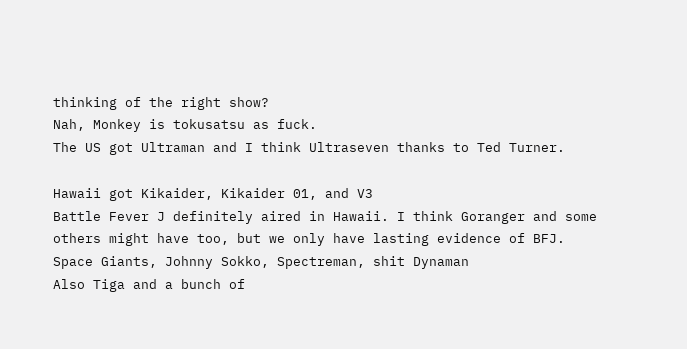thinking of the right show?
Nah, Monkey is tokusatsu as fuck.
The US got Ultraman and I think Ultraseven thanks to Ted Turner.

Hawaii got Kikaider, Kikaider 01, and V3
Battle Fever J definitely aired in Hawaii. I think Goranger and some others might have too, but we only have lasting evidence of BFJ.
Space Giants, Johnny Sokko, Spectreman, shit Dynaman
Also Tiga and a bunch of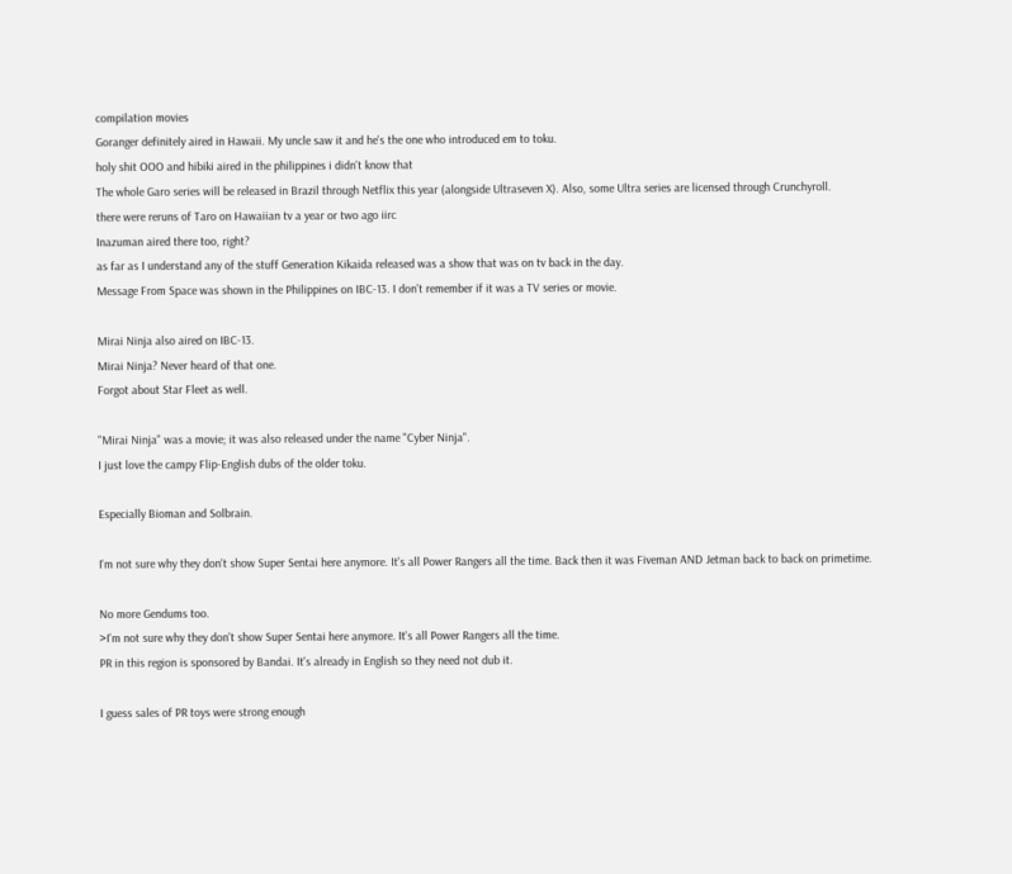compilation movies
Goranger definitely aired in Hawaii. My uncle saw it and he's the one who introduced em to toku.
holy shit OOO and hibiki aired in the philippines i didn't know that
The whole Garo series will be released in Brazil through Netflix this year (alongside Ultraseven X). Also, some Ultra series are licensed through Crunchyroll.
there were reruns of Taro on Hawaiian tv a year or two ago iirc
Inazuman aired there too, right?
as far as I understand any of the stuff Generation Kikaida released was a show that was on tv back in the day.
Message From Space was shown in the Philippines on IBC-13. I don't remember if it was a TV series or movie.

Mirai Ninja also aired on IBC-13.
Mirai Ninja? Never heard of that one.
Forgot about Star Fleet as well.

"Mirai Ninja" was a movie; it was also released under the name "Cyber Ninja".
I just love the campy Flip-English dubs of the older toku.

Especially Bioman and Solbrain.

I'm not sure why they don't show Super Sentai here anymore. It's all Power Rangers all the time. Back then it was Fiveman AND Jetman back to back on primetime.

No more Gendums too.
>I'm not sure why they don't show Super Sentai here anymore. It's all Power Rangers all the time.
PR in this region is sponsored by Bandai. It's already in English so they need not dub it.

I guess sales of PR toys were strong enough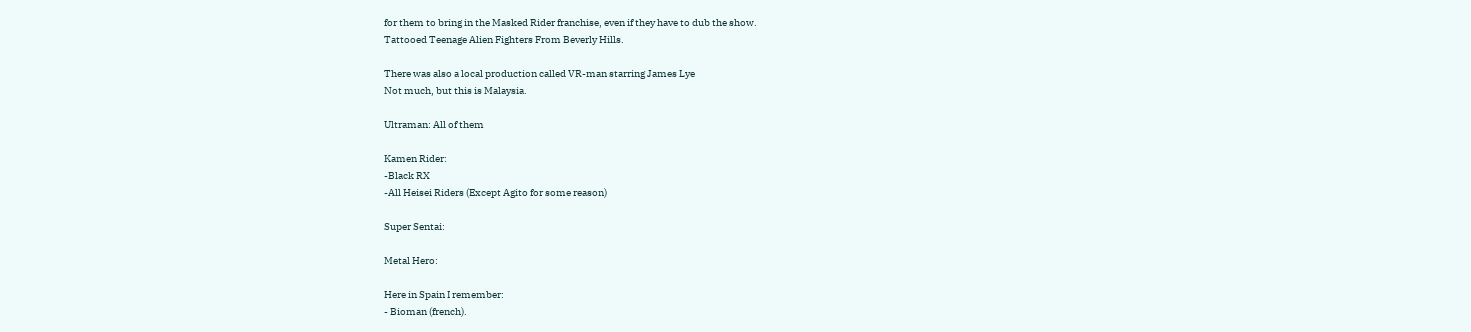for them to bring in the Masked Rider franchise, even if they have to dub the show.
Tattooed Teenage Alien Fighters From Beverly Hills.

There was also a local production called VR-man starring James Lye
Not much, but this is Malaysia.

Ultraman: All of them

Kamen Rider:
-Black RX
-All Heisei Riders (Except Agito for some reason)

Super Sentai:

Metal Hero:

Here in Spain I remember:
- Bioman (french).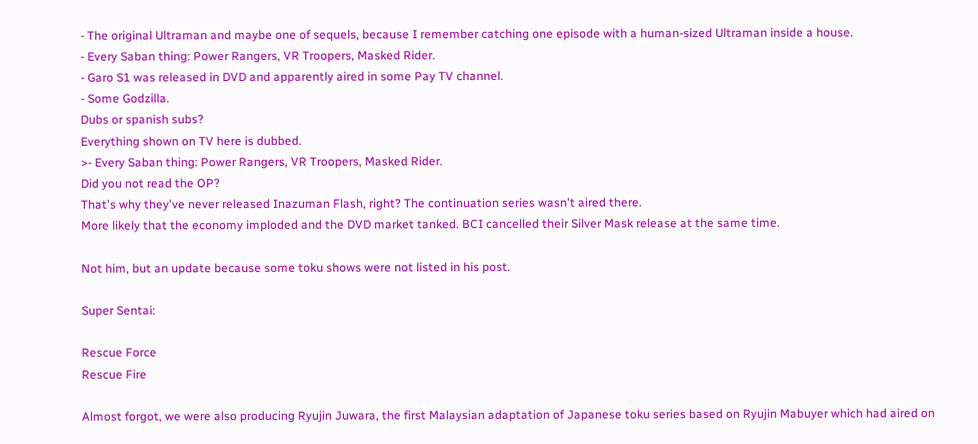- The original Ultraman and maybe one of sequels, because I remember catching one episode with a human-sized Ultraman inside a house.
- Every Saban thing: Power Rangers, VR Troopers, Masked Rider.
- Garo S1 was released in DVD and apparently aired in some Pay TV channel.
- Some Godzilla.
Dubs or spanish subs?
Everything shown on TV here is dubbed.
>- Every Saban thing: Power Rangers, VR Troopers, Masked Rider.
Did you not read the OP?
That's why they've never released Inazuman Flash, right? The continuation series wasn't aired there.
More likely that the economy imploded and the DVD market tanked. BCI cancelled their Silver Mask release at the same time.

Not him, but an update because some toku shows were not listed in his post.

Super Sentai:

Rescue Force
Rescue Fire

Almost forgot, we were also producing Ryujin Juwara, the first Malaysian adaptation of Japanese toku series based on Ryujin Mabuyer which had aired on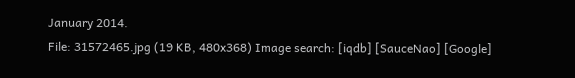January 2014.
File: 31572465.jpg (19 KB, 480x368) Image search: [iqdb] [SauceNao] [Google]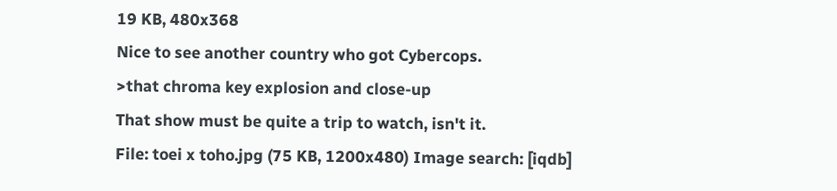19 KB, 480x368
Nice to see another country who got Cybercops.
>that chroma key explosion and close-up
That show must be quite a trip to watch, isn't it.
File: toei x toho.jpg (75 KB, 1200x480) Image search: [iqdb]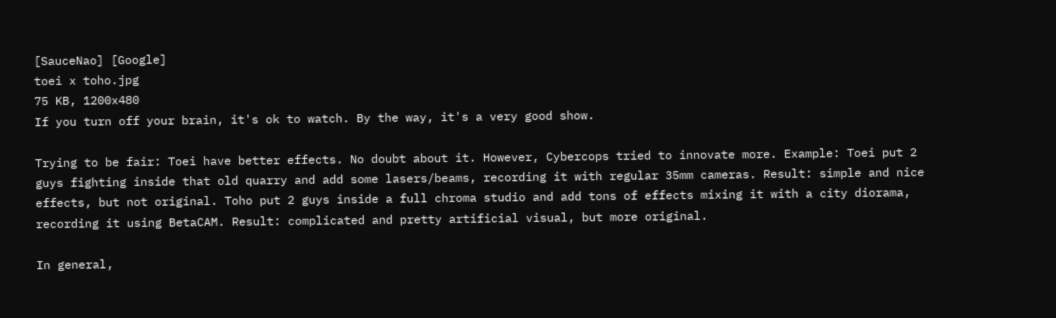[SauceNao] [Google]
toei x toho.jpg
75 KB, 1200x480
If you turn off your brain, it's ok to watch. By the way, it's a very good show.

Trying to be fair: Toei have better effects. No doubt about it. However, Cybercops tried to innovate more. Example: Toei put 2 guys fighting inside that old quarry and add some lasers/beams, recording it with regular 35mm cameras. Result: simple and nice effects, but not original. Toho put 2 guys inside a full chroma studio and add tons of effects mixing it with a city diorama, recording it using BetaCAM. Result: complicated and pretty artificial visual, but more original.

In general,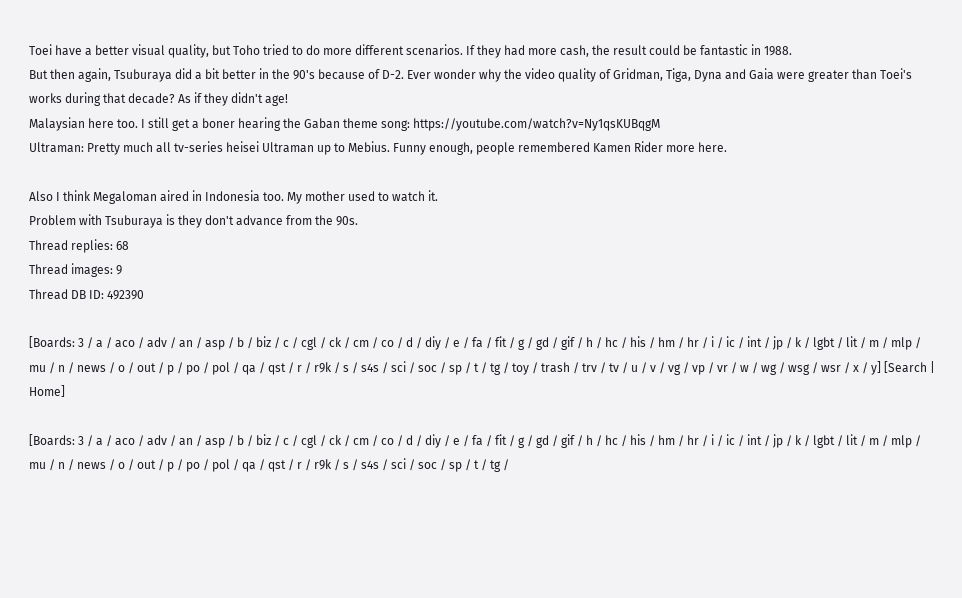Toei have a better visual quality, but Toho tried to do more different scenarios. If they had more cash, the result could be fantastic in 1988.
But then again, Tsuburaya did a bit better in the 90's because of D-2. Ever wonder why the video quality of Gridman, Tiga, Dyna and Gaia were greater than Toei's works during that decade? As if they didn't age!
Malaysian here too. I still get a boner hearing the Gaban theme song: https://youtube.com/watch?v=Ny1qsKUBqgM
Ultraman: Pretty much all tv-series heisei Ultraman up to Mebius. Funny enough, people remembered Kamen Rider more here.

Also I think Megaloman aired in Indonesia too. My mother used to watch it.
Problem with Tsuburaya is they don't advance from the 90s.
Thread replies: 68
Thread images: 9
Thread DB ID: 492390

[Boards: 3 / a / aco / adv / an / asp / b / biz / c / cgl / ck / cm / co / d / diy / e / fa / fit / g / gd / gif / h / hc / his / hm / hr / i / ic / int / jp / k / lgbt / lit / m / mlp / mu / n / news / o / out / p / po / pol / qa / qst / r / r9k / s / s4s / sci / soc / sp / t / tg / toy / trash / trv / tv / u / v / vg / vp / vr / w / wg / wsg / wsr / x / y] [Search | Home]

[Boards: 3 / a / aco / adv / an / asp / b / biz / c / cgl / ck / cm / co / d / diy / e / fa / fit / g / gd / gif / h / hc / his / hm / hr / i / ic / int / jp / k / lgbt / lit / m / mlp / mu / n / news / o / out / p / po / pol / qa / qst / r / r9k / s / s4s / sci / soc / sp / t / tg /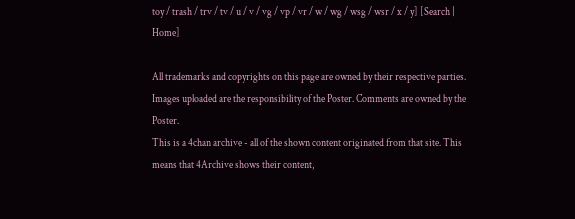toy / trash / trv / tv / u / v / vg / vp / vr / w / wg / wsg / wsr / x / y] [Search | Home]

All trademarks and copyrights on this page are owned by their respective parties. Images uploaded are the responsibility of the Poster. Comments are owned by the Poster.
This is a 4chan archive - all of the shown content originated from that site. This means that 4Archive shows their content,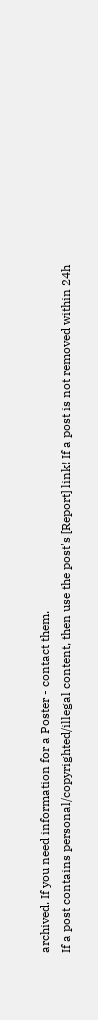archived. If you need information for a Poster - contact them.
If a post contains personal/copyrighted/illegal content, then use the post's [Report] link! If a post is not removed within 24h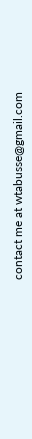contact me at wtabusse@gmail.com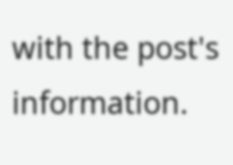with the post's information.